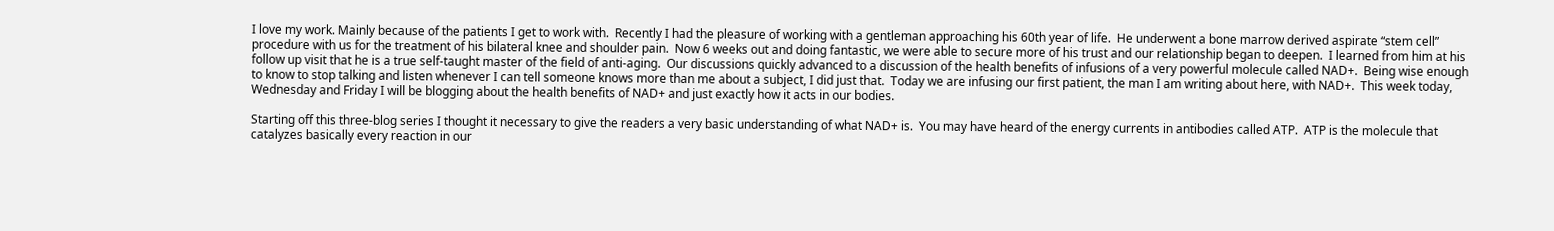I love my work. Mainly because of the patients I get to work with.  Recently I had the pleasure of working with a gentleman approaching his 60th year of life.  He underwent a bone marrow derived aspirate “stem cell” procedure with us for the treatment of his bilateral knee and shoulder pain.  Now 6 weeks out and doing fantastic, we were able to secure more of his trust and our relationship began to deepen.  I learned from him at his follow up visit that he is a true self-taught master of the field of anti-aging.  Our discussions quickly advanced to a discussion of the health benefits of infusions of a very powerful molecule called NAD+.  Being wise enough to know to stop talking and listen whenever I can tell someone knows more than me about a subject, I did just that.  Today we are infusing our first patient, the man I am writing about here, with NAD+.  This week today, Wednesday and Friday I will be blogging about the health benefits of NAD+ and just exactly how it acts in our bodies.

Starting off this three-blog series I thought it necessary to give the readers a very basic understanding of what NAD+ is.  You may have heard of the energy currents in antibodies called ATP.  ATP is the molecule that catalyzes basically every reaction in our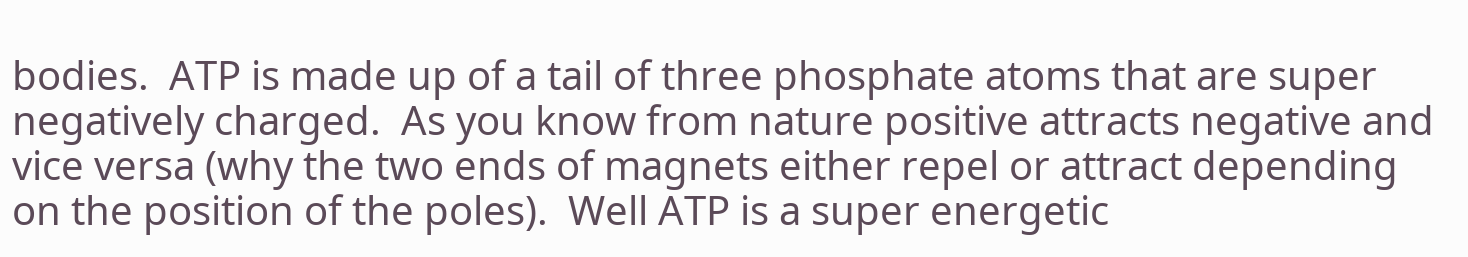bodies.  ATP is made up of a tail of three phosphate atoms that are super negatively charged.  As you know from nature positive attracts negative and vice versa (why the two ends of magnets either repel or attract depending on the position of the poles).  Well ATP is a super energetic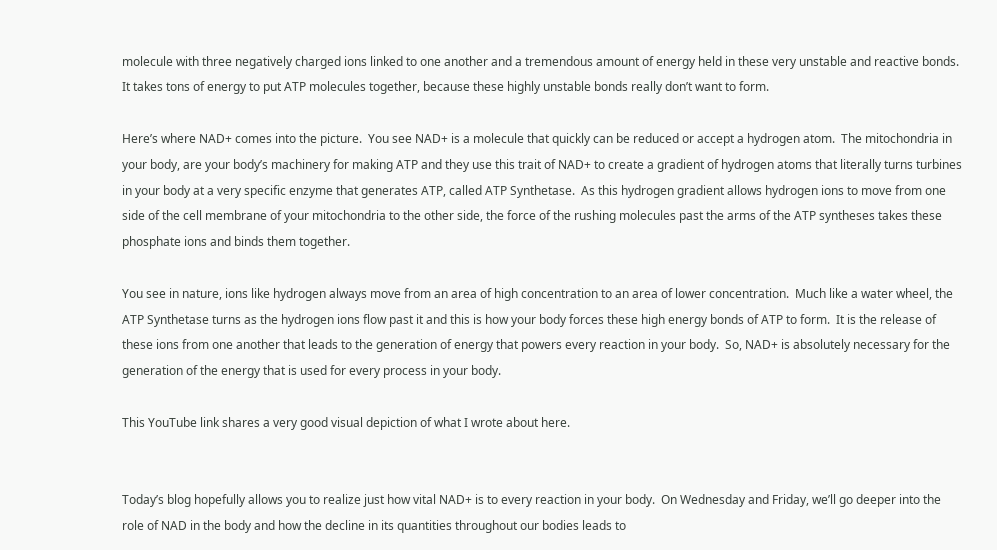molecule with three negatively charged ions linked to one another and a tremendous amount of energy held in these very unstable and reactive bonds.  It takes tons of energy to put ATP molecules together, because these highly unstable bonds really don’t want to form.

Here’s where NAD+ comes into the picture.  You see NAD+ is a molecule that quickly can be reduced or accept a hydrogen atom.  The mitochondria in your body, are your body’s machinery for making ATP and they use this trait of NAD+ to create a gradient of hydrogen atoms that literally turns turbines in your body at a very specific enzyme that generates ATP, called ATP Synthetase.  As this hydrogen gradient allows hydrogen ions to move from one side of the cell membrane of your mitochondria to the other side, the force of the rushing molecules past the arms of the ATP syntheses takes these phosphate ions and binds them together.

You see in nature, ions like hydrogen always move from an area of high concentration to an area of lower concentration.  Much like a water wheel, the ATP Synthetase turns as the hydrogen ions flow past it and this is how your body forces these high energy bonds of ATP to form.  It is the release of these ions from one another that leads to the generation of energy that powers every reaction in your body.  So, NAD+ is absolutely necessary for the generation of the energy that is used for every process in your body.

This YouTube link shares a very good visual depiction of what I wrote about here.


Today’s blog hopefully allows you to realize just how vital NAD+ is to every reaction in your body.  On Wednesday and Friday, we’ll go deeper into the role of NAD in the body and how the decline in its quantities throughout our bodies leads to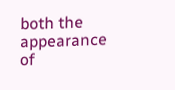both the appearance of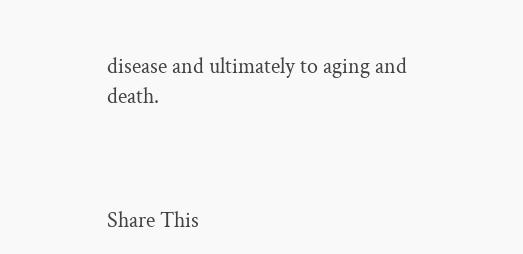disease and ultimately to aging and death.



Share This